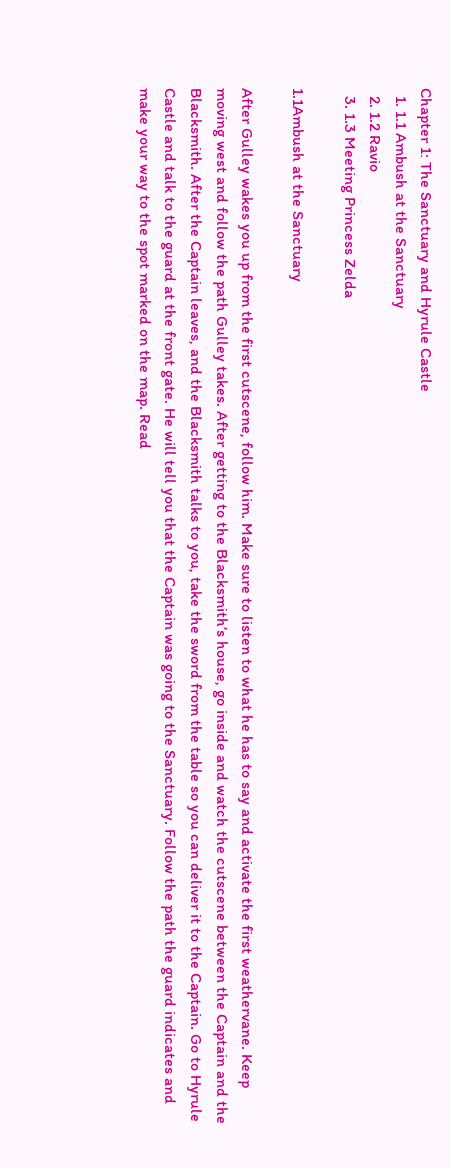Chapter 1: The Sanctuary and Hyrule Castle
  1. 1.1 Ambush at the Sanctuary
  2. 1.2 Ravio
  3. 1.3 Meeting Princess Zelda

1.1Ambush at the Sanctuary

After Gulley wakes you up from the first cutscene, follow him. Make sure to listen to what he has to say and activate the first weathervane. Keep moving west and follow the path Gulley takes. After getting to the Blacksmith’s house, go inside and watch the cutscene between the Captain and the Blacksmith. After the Captain leaves, and the Blacksmith talks to you, take the sword from the table so you can deliver it to the Captain. Go to Hyrule Castle and talk to the guard at the front gate. He will tell you that the Captain was going to the Sanctuary. Follow the path the guard indicates and make your way to the spot marked on the map. Read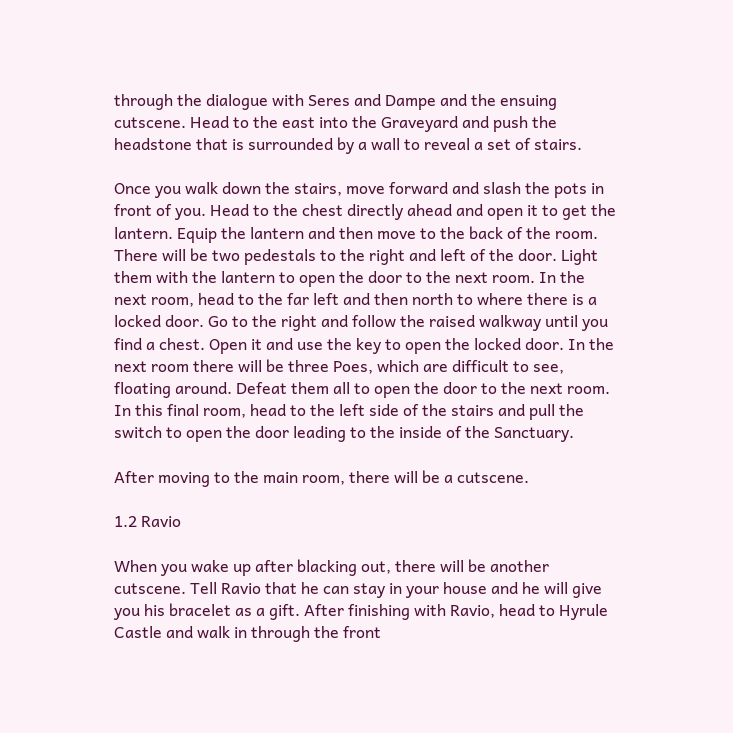through the dialogue with Seres and Dampe and the ensuing cutscene. Head to the east into the Graveyard and push the headstone that is surrounded by a wall to reveal a set of stairs.

Once you walk down the stairs, move forward and slash the pots in front of you. Head to the chest directly ahead and open it to get the lantern. Equip the lantern and then move to the back of the room. There will be two pedestals to the right and left of the door. Light them with the lantern to open the door to the next room. In the next room, head to the far left and then north to where there is a locked door. Go to the right and follow the raised walkway until you find a chest. Open it and use the key to open the locked door. In the next room there will be three Poes, which are difficult to see, floating around. Defeat them all to open the door to the next room. In this final room, head to the left side of the stairs and pull the switch to open the door leading to the inside of the Sanctuary.

After moving to the main room, there will be a cutscene.

1.2 Ravio

When you wake up after blacking out, there will be another cutscene. Tell Ravio that he can stay in your house and he will give you his bracelet as a gift. After finishing with Ravio, head to Hyrule Castle and walk in through the front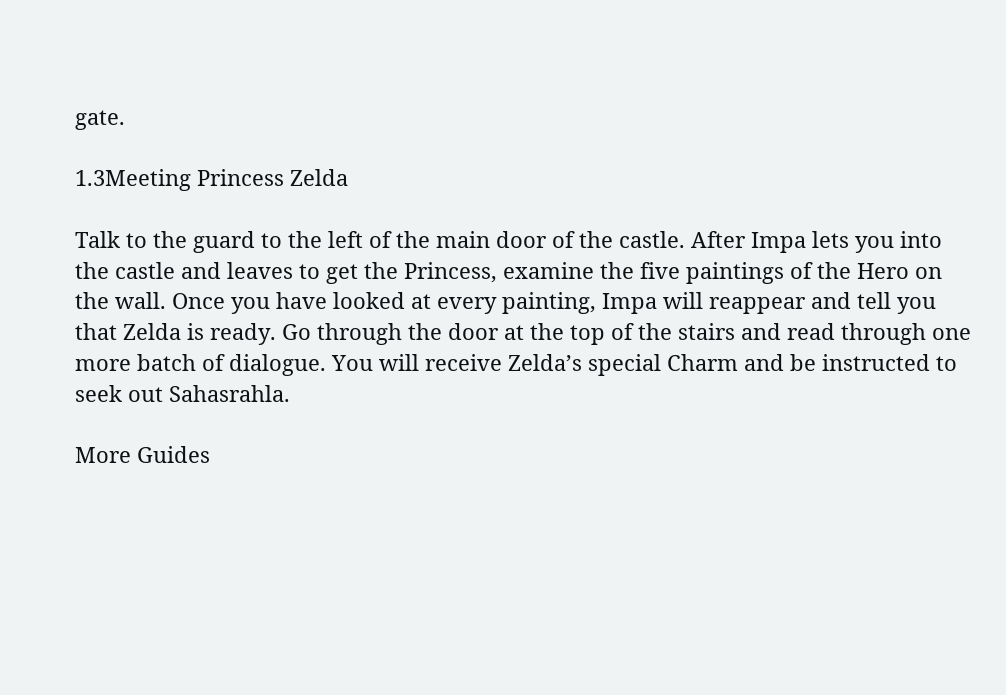gate.

1.3Meeting Princess Zelda

Talk to the guard to the left of the main door of the castle. After Impa lets you into the castle and leaves to get the Princess, examine the five paintings of the Hero on the wall. Once you have looked at every painting, Impa will reappear and tell you that Zelda is ready. Go through the door at the top of the stairs and read through one more batch of dialogue. You will receive Zelda’s special Charm and be instructed to seek out Sahasrahla.

More Guides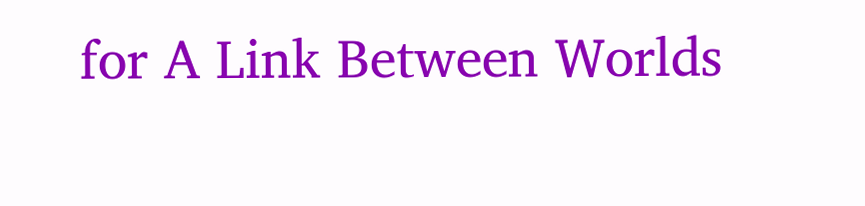for A Link Between Worlds